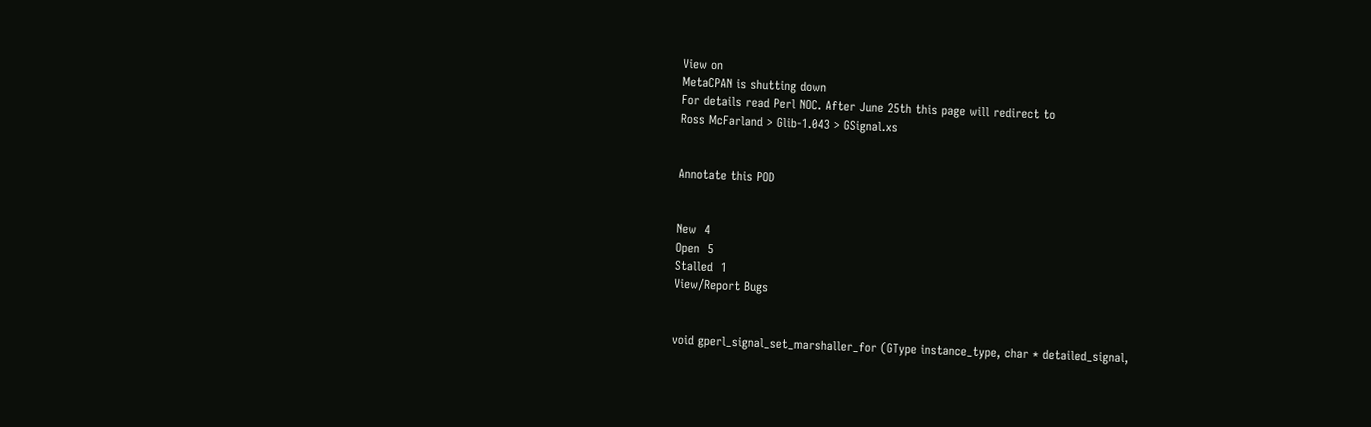View on
MetaCPAN is shutting down
For details read Perl NOC. After June 25th this page will redirect to
Ross McFarland > Glib-1.043 > GSignal.xs


Annotate this POD


New  4
Open  5
Stalled  1
View/Report Bugs


void gperl_signal_set_marshaller_for (GType instance_type, char * detailed_signal,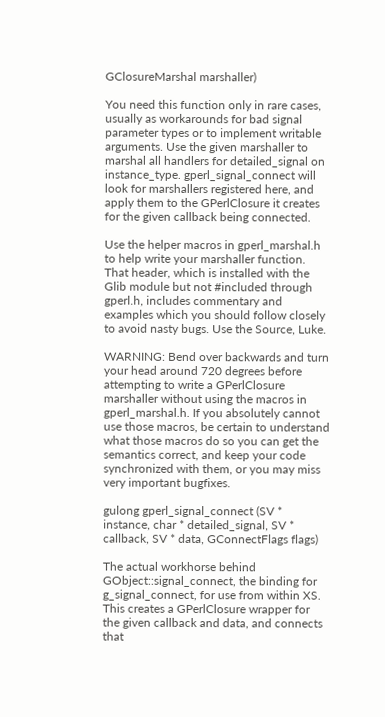GClosureMarshal marshaller)

You need this function only in rare cases, usually as workarounds for bad signal parameter types or to implement writable arguments. Use the given marshaller to marshal all handlers for detailed_signal on instance_type. gperl_signal_connect will look for marshallers registered here, and apply them to the GPerlClosure it creates for the given callback being connected.

Use the helper macros in gperl_marshal.h to help write your marshaller function. That header, which is installed with the Glib module but not #included through gperl.h, includes commentary and examples which you should follow closely to avoid nasty bugs. Use the Source, Luke.

WARNING: Bend over backwards and turn your head around 720 degrees before attempting to write a GPerlClosure marshaller without using the macros in gperl_marshal.h. If you absolutely cannot use those macros, be certain to understand what those macros do so you can get the semantics correct, and keep your code synchronized with them, or you may miss very important bugfixes.

gulong gperl_signal_connect (SV * instance, char * detailed_signal, SV * callback, SV * data, GConnectFlags flags)

The actual workhorse behind GObject::signal_connect, the binding for g_signal_connect, for use from within XS. This creates a GPerlClosure wrapper for the given callback and data, and connects that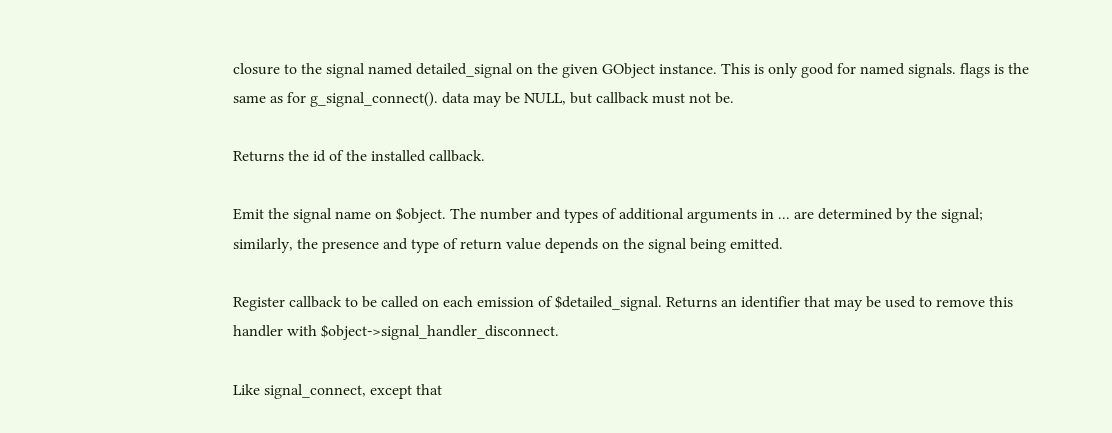closure to the signal named detailed_signal on the given GObject instance. This is only good for named signals. flags is the same as for g_signal_connect(). data may be NULL, but callback must not be.

Returns the id of the installed callback.

Emit the signal name on $object. The number and types of additional arguments in ... are determined by the signal; similarly, the presence and type of return value depends on the signal being emitted.

Register callback to be called on each emission of $detailed_signal. Returns an identifier that may be used to remove this handler with $object->signal_handler_disconnect.

Like signal_connect, except that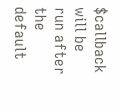$callback will be run after the default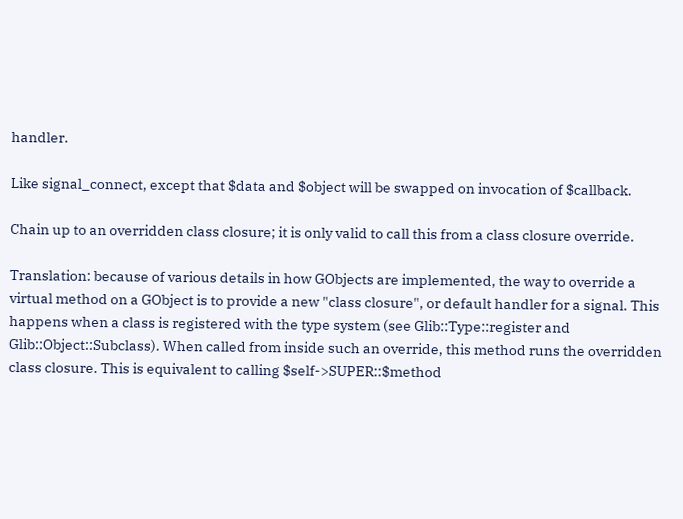handler.

Like signal_connect, except that $data and $object will be swapped on invocation of $callback.

Chain up to an overridden class closure; it is only valid to call this from a class closure override.

Translation: because of various details in how GObjects are implemented, the way to override a virtual method on a GObject is to provide a new "class closure", or default handler for a signal. This happens when a class is registered with the type system (see Glib::Type::register and Glib::Object::Subclass). When called from inside such an override, this method runs the overridden class closure. This is equivalent to calling $self->SUPER::$method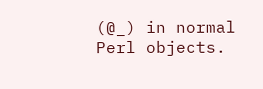(@_) in normal Perl objects.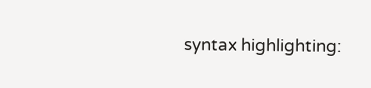syntax highlighting: